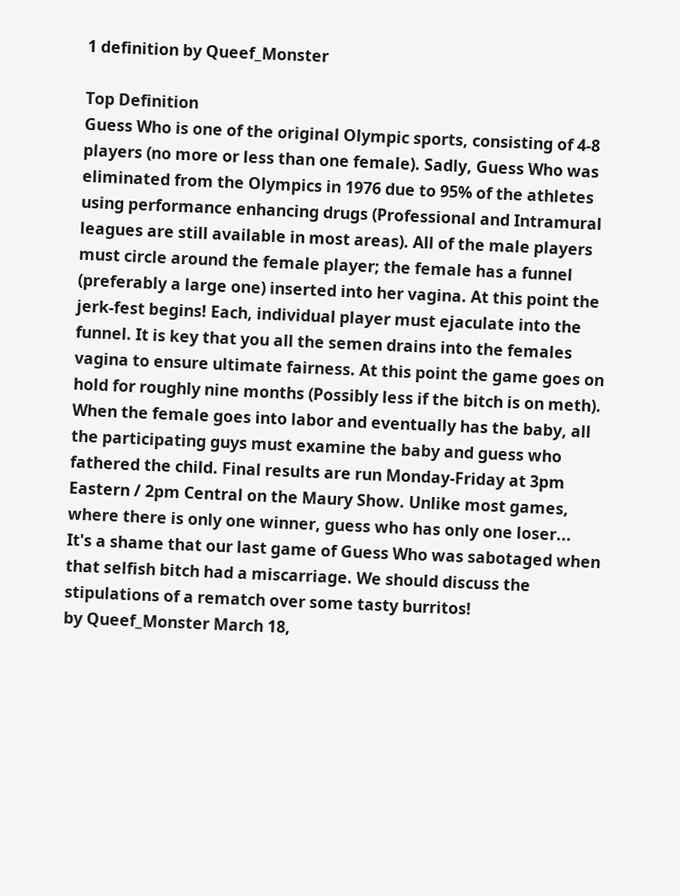1 definition by Queef_Monster

Top Definition
Guess Who is one of the original Olympic sports, consisting of 4-8 players (no more or less than one female). Sadly, Guess Who was eliminated from the Olympics in 1976 due to 95% of the athletes using performance enhancing drugs (Professional and Intramural leagues are still available in most areas). All of the male players must circle around the female player; the female has a funnel (preferably a large one) inserted into her vagina. At this point the jerk-fest begins! Each, individual player must ejaculate into the funnel. It is key that you all the semen drains into the females vagina to ensure ultimate fairness. At this point the game goes on hold for roughly nine months (Possibly less if the bitch is on meth). When the female goes into labor and eventually has the baby, all the participating guys must examine the baby and guess who fathered the child. Final results are run Monday-Friday at 3pm Eastern / 2pm Central on the Maury Show. Unlike most games, where there is only one winner, guess who has only one loser...
It's a shame that our last game of Guess Who was sabotaged when that selfish bitch had a miscarriage. We should discuss the stipulations of a rematch over some tasty burritos!
by Queef_Monster March 18,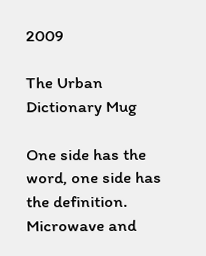2009

The Urban Dictionary Mug

One side has the word, one side has the definition. Microwave and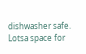dishwasher safe. Lotsa space for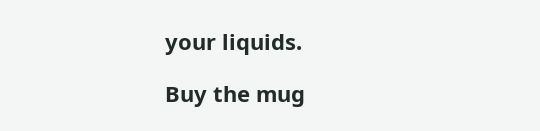your liquids.

Buy the mug